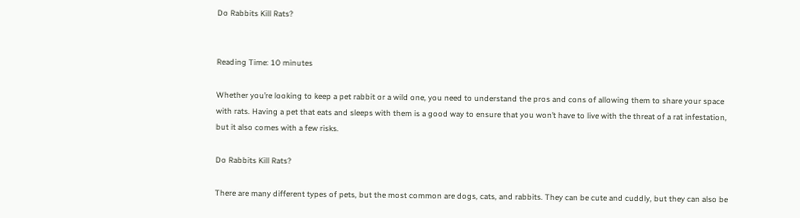Do Rabbits Kill Rats?


Reading Time: 10 minutes

Whether you’re looking to keep a pet rabbit or a wild one, you need to understand the pros and cons of allowing them to share your space with rats. Having a pet that eats and sleeps with them is a good way to ensure that you won’t have to live with the threat of a rat infestation, but it also comes with a few risks.

Do Rabbits Kill Rats?

There are many different types of pets, but the most common are dogs, cats, and rabbits. They can be cute and cuddly, but they can also be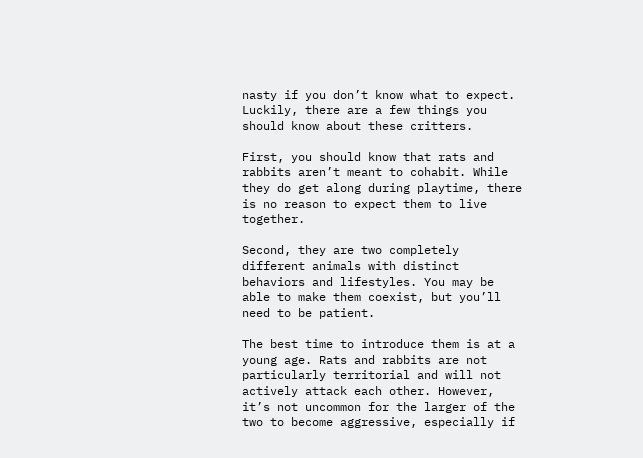nasty if you don’t know what to expect. Luckily, there are a few things you should know about these critters.

First, you should know that rats and rabbits aren’t meant to cohabit. While they do get along during playtime, there is no reason to expect them to live together.

Second, they are two completely different animals with distinct behaviors and lifestyles. You may be able to make them coexist, but you’ll need to be patient.

The best time to introduce them is at a young age. Rats and rabbits are not particularly territorial and will not actively attack each other. However, it’s not uncommon for the larger of the two to become aggressive, especially if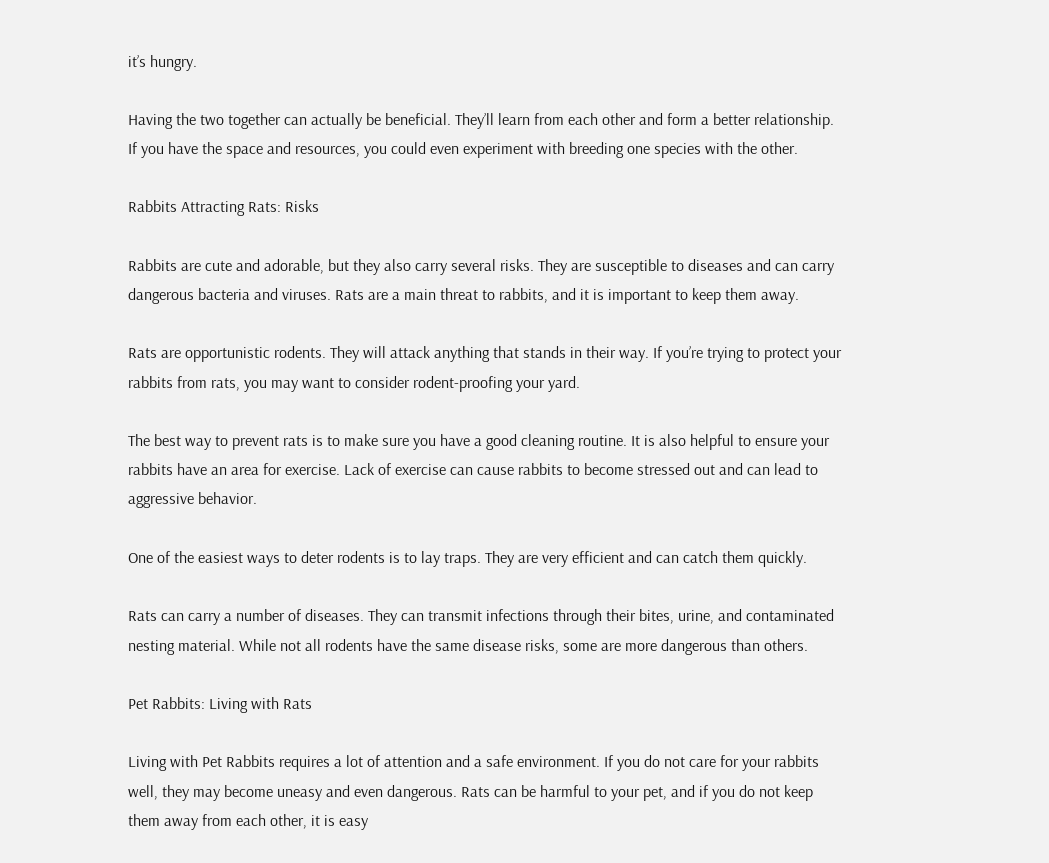it’s hungry.

Having the two together can actually be beneficial. They’ll learn from each other and form a better relationship. If you have the space and resources, you could even experiment with breeding one species with the other.

Rabbits Attracting Rats: Risks

Rabbits are cute and adorable, but they also carry several risks. They are susceptible to diseases and can carry dangerous bacteria and viruses. Rats are a main threat to rabbits, and it is important to keep them away.

Rats are opportunistic rodents. They will attack anything that stands in their way. If you’re trying to protect your rabbits from rats, you may want to consider rodent-proofing your yard.

The best way to prevent rats is to make sure you have a good cleaning routine. It is also helpful to ensure your rabbits have an area for exercise. Lack of exercise can cause rabbits to become stressed out and can lead to aggressive behavior.

One of the easiest ways to deter rodents is to lay traps. They are very efficient and can catch them quickly.

Rats can carry a number of diseases. They can transmit infections through their bites, urine, and contaminated nesting material. While not all rodents have the same disease risks, some are more dangerous than others.

Pet Rabbits: Living with Rats

Living with Pet Rabbits requires a lot of attention and a safe environment. If you do not care for your rabbits well, they may become uneasy and even dangerous. Rats can be harmful to your pet, and if you do not keep them away from each other, it is easy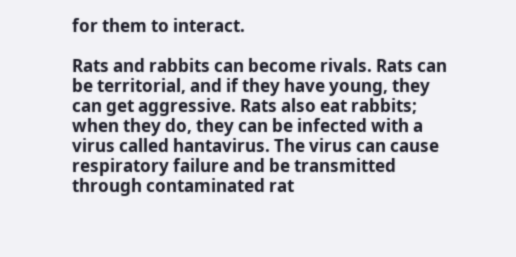for them to interact.

Rats and rabbits can become rivals. Rats can be territorial, and if they have young, they can get aggressive. Rats also eat rabbits; when they do, they can be infected with a virus called hantavirus. The virus can cause respiratory failure and be transmitted through contaminated rat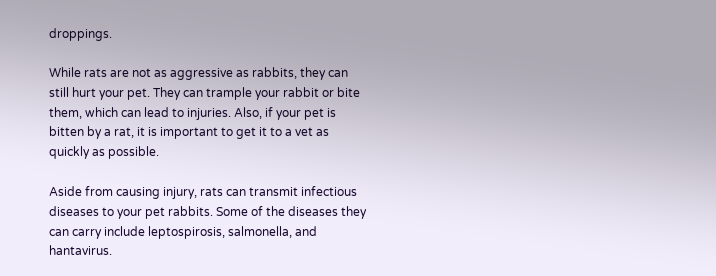droppings.

While rats are not as aggressive as rabbits, they can still hurt your pet. They can trample your rabbit or bite them, which can lead to injuries. Also, if your pet is bitten by a rat, it is important to get it to a vet as quickly as possible.

Aside from causing injury, rats can transmit infectious diseases to your pet rabbits. Some of the diseases they can carry include leptospirosis, salmonella, and hantavirus.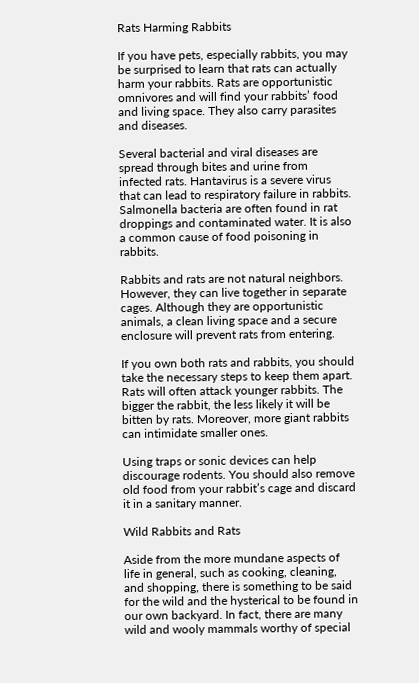Rats Harming Rabbits

If you have pets, especially rabbits, you may be surprised to learn that rats can actually harm your rabbits. Rats are opportunistic omnivores and will find your rabbits’ food and living space. They also carry parasites and diseases.

Several bacterial and viral diseases are spread through bites and urine from infected rats. Hantavirus is a severe virus that can lead to respiratory failure in rabbits. Salmonella bacteria are often found in rat droppings and contaminated water. It is also a common cause of food poisoning in rabbits.

Rabbits and rats are not natural neighbors. However, they can live together in separate cages. Although they are opportunistic animals, a clean living space and a secure enclosure will prevent rats from entering.

If you own both rats and rabbits, you should take the necessary steps to keep them apart. Rats will often attack younger rabbits. The bigger the rabbit, the less likely it will be bitten by rats. Moreover, more giant rabbits can intimidate smaller ones.

Using traps or sonic devices can help discourage rodents. You should also remove old food from your rabbit’s cage and discard it in a sanitary manner.

Wild Rabbits and Rats

Aside from the more mundane aspects of life in general, such as cooking, cleaning, and shopping, there is something to be said for the wild and the hysterical to be found in our own backyard. In fact, there are many wild and wooly mammals worthy of special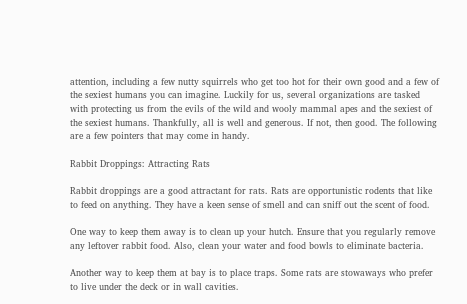attention, including a few nutty squirrels who get too hot for their own good and a few of the sexiest humans you can imagine. Luckily for us, several organizations are tasked with protecting us from the evils of the wild and wooly mammal apes and the sexiest of the sexiest humans. Thankfully, all is well and generous. If not, then good. The following are a few pointers that may come in handy.

Rabbit Droppings: Attracting Rats

Rabbit droppings are a good attractant for rats. Rats are opportunistic rodents that like to feed on anything. They have a keen sense of smell and can sniff out the scent of food.

One way to keep them away is to clean up your hutch. Ensure that you regularly remove any leftover rabbit food. Also, clean your water and food bowls to eliminate bacteria.

Another way to keep them at bay is to place traps. Some rats are stowaways who prefer to live under the deck or in wall cavities.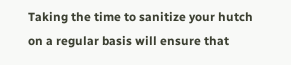Taking the time to sanitize your hutch on a regular basis will ensure that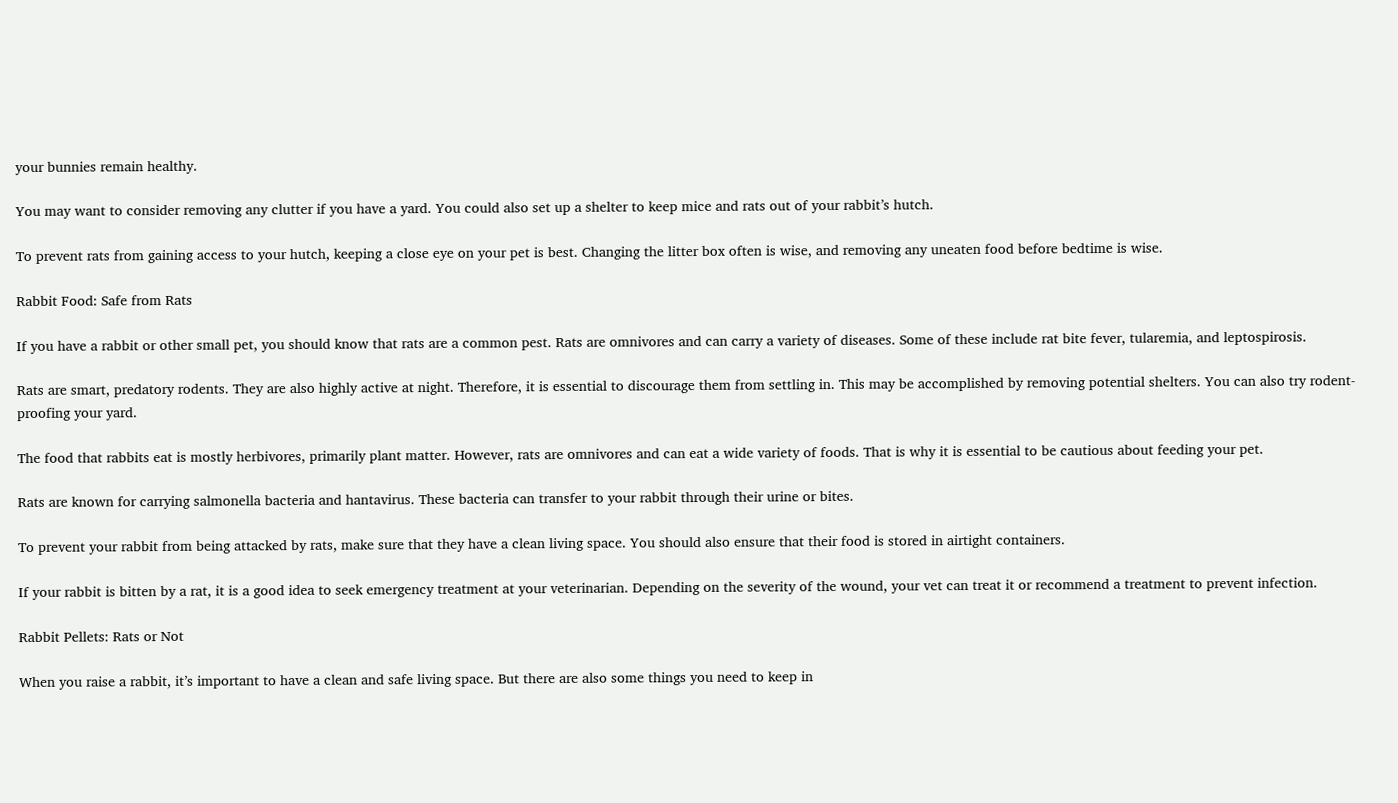your bunnies remain healthy.

You may want to consider removing any clutter if you have a yard. You could also set up a shelter to keep mice and rats out of your rabbit’s hutch.

To prevent rats from gaining access to your hutch, keeping a close eye on your pet is best. Changing the litter box often is wise, and removing any uneaten food before bedtime is wise.

Rabbit Food: Safe from Rats

If you have a rabbit or other small pet, you should know that rats are a common pest. Rats are omnivores and can carry a variety of diseases. Some of these include rat bite fever, tularemia, and leptospirosis.

Rats are smart, predatory rodents. They are also highly active at night. Therefore, it is essential to discourage them from settling in. This may be accomplished by removing potential shelters. You can also try rodent-proofing your yard.

The food that rabbits eat is mostly herbivores, primarily plant matter. However, rats are omnivores and can eat a wide variety of foods. That is why it is essential to be cautious about feeding your pet.

Rats are known for carrying salmonella bacteria and hantavirus. These bacteria can transfer to your rabbit through their urine or bites.

To prevent your rabbit from being attacked by rats, make sure that they have a clean living space. You should also ensure that their food is stored in airtight containers.

If your rabbit is bitten by a rat, it is a good idea to seek emergency treatment at your veterinarian. Depending on the severity of the wound, your vet can treat it or recommend a treatment to prevent infection.

Rabbit Pellets: Rats or Not

When you raise a rabbit, it’s important to have a clean and safe living space. But there are also some things you need to keep in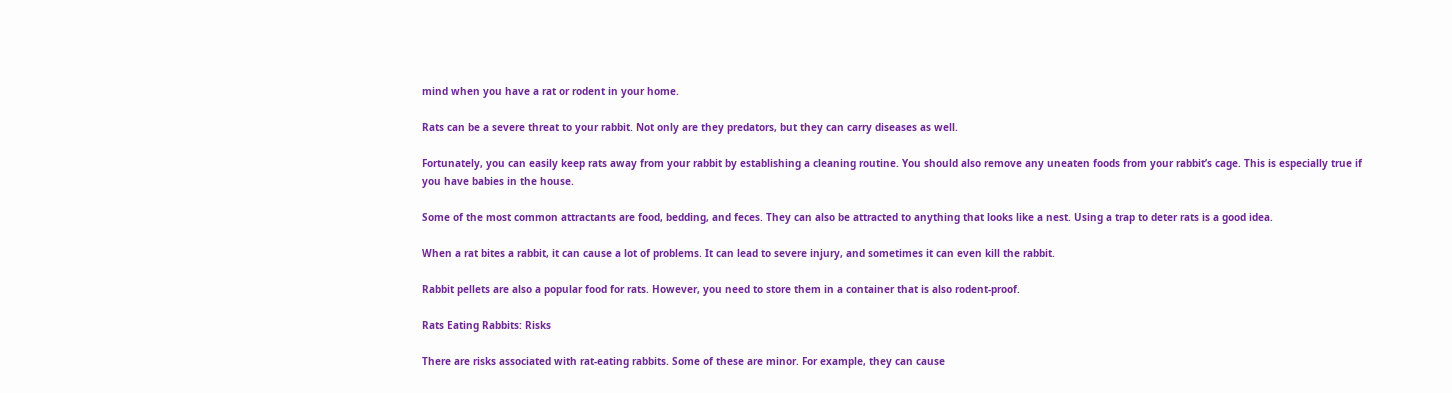mind when you have a rat or rodent in your home.

Rats can be a severe threat to your rabbit. Not only are they predators, but they can carry diseases as well.

Fortunately, you can easily keep rats away from your rabbit by establishing a cleaning routine. You should also remove any uneaten foods from your rabbit’s cage. This is especially true if you have babies in the house.

Some of the most common attractants are food, bedding, and feces. They can also be attracted to anything that looks like a nest. Using a trap to deter rats is a good idea.

When a rat bites a rabbit, it can cause a lot of problems. It can lead to severe injury, and sometimes it can even kill the rabbit.

Rabbit pellets are also a popular food for rats. However, you need to store them in a container that is also rodent-proof.

Rats Eating Rabbits: Risks

There are risks associated with rat-eating rabbits. Some of these are minor. For example, they can cause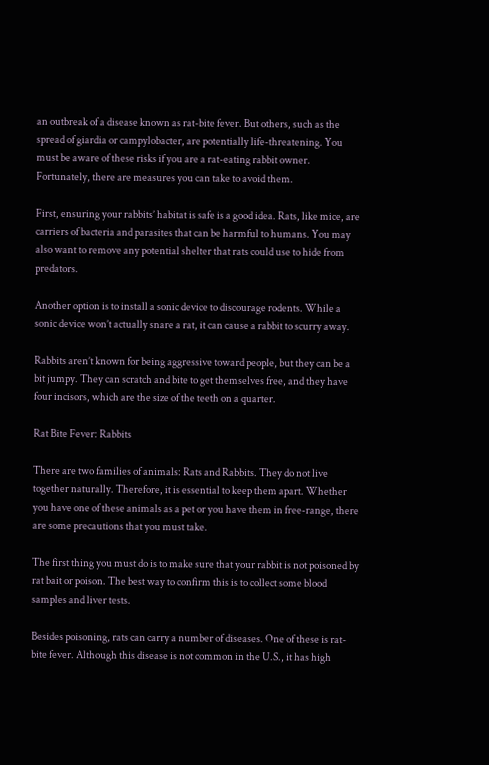an outbreak of a disease known as rat-bite fever. But others, such as the spread of giardia or campylobacter, are potentially life-threatening. You must be aware of these risks if you are a rat-eating rabbit owner. Fortunately, there are measures you can take to avoid them.

First, ensuring your rabbits’ habitat is safe is a good idea. Rats, like mice, are carriers of bacteria and parasites that can be harmful to humans. You may also want to remove any potential shelter that rats could use to hide from predators.

Another option is to install a sonic device to discourage rodents. While a sonic device won’t actually snare a rat, it can cause a rabbit to scurry away.

Rabbits aren’t known for being aggressive toward people, but they can be a bit jumpy. They can scratch and bite to get themselves free, and they have four incisors, which are the size of the teeth on a quarter.

Rat Bite Fever: Rabbits

There are two families of animals: Rats and Rabbits. They do not live together naturally. Therefore, it is essential to keep them apart. Whether you have one of these animals as a pet or you have them in free-range, there are some precautions that you must take.

The first thing you must do is to make sure that your rabbit is not poisoned by rat bait or poison. The best way to confirm this is to collect some blood samples and liver tests.

Besides poisoning, rats can carry a number of diseases. One of these is rat-bite fever. Although this disease is not common in the U.S., it has high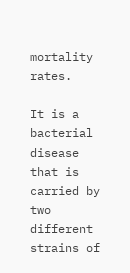mortality rates.

It is a bacterial disease that is carried by two different strains of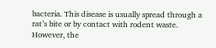bacteria. This disease is usually spread through a rat’s bite or by contact with rodent waste. However, the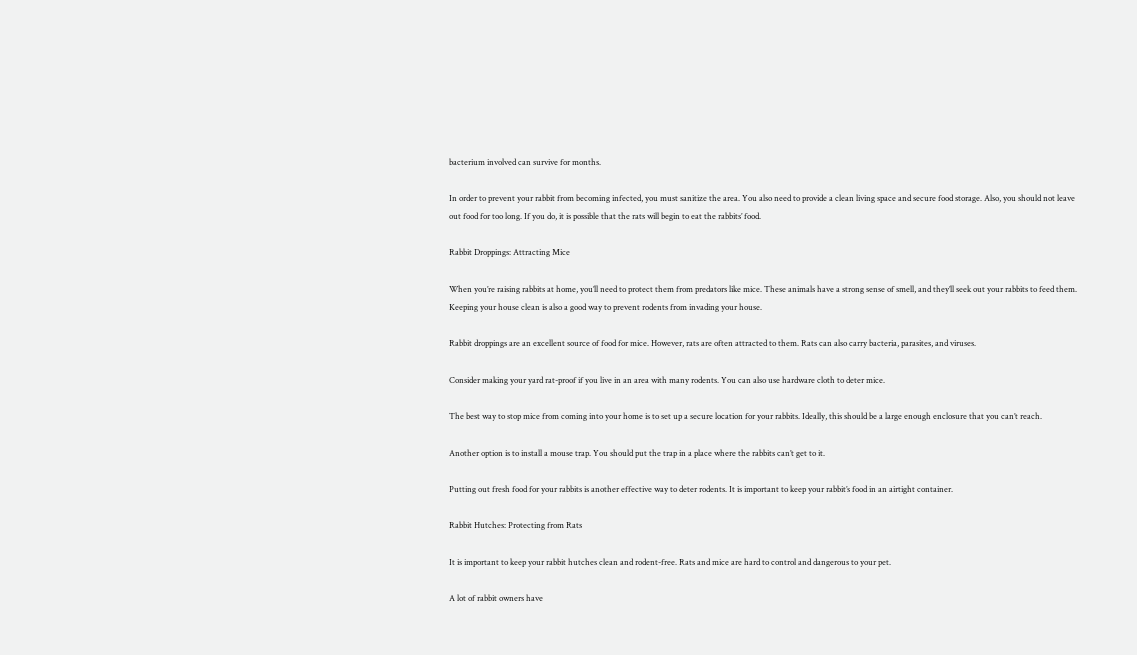bacterium involved can survive for months.

In order to prevent your rabbit from becoming infected, you must sanitize the area. You also need to provide a clean living space and secure food storage. Also, you should not leave out food for too long. If you do, it is possible that the rats will begin to eat the rabbits’ food.

Rabbit Droppings: Attracting Mice

When you’re raising rabbits at home, you’ll need to protect them from predators like mice. These animals have a strong sense of smell, and they’ll seek out your rabbits to feed them. Keeping your house clean is also a good way to prevent rodents from invading your house.

Rabbit droppings are an excellent source of food for mice. However, rats are often attracted to them. Rats can also carry bacteria, parasites, and viruses.

Consider making your yard rat-proof if you live in an area with many rodents. You can also use hardware cloth to deter mice.

The best way to stop mice from coming into your home is to set up a secure location for your rabbits. Ideally, this should be a large enough enclosure that you can’t reach.

Another option is to install a mouse trap. You should put the trap in a place where the rabbits can’t get to it.

Putting out fresh food for your rabbits is another effective way to deter rodents. It is important to keep your rabbit’s food in an airtight container.

Rabbit Hutches: Protecting from Rats

It is important to keep your rabbit hutches clean and rodent-free. Rats and mice are hard to control and dangerous to your pet.

A lot of rabbit owners have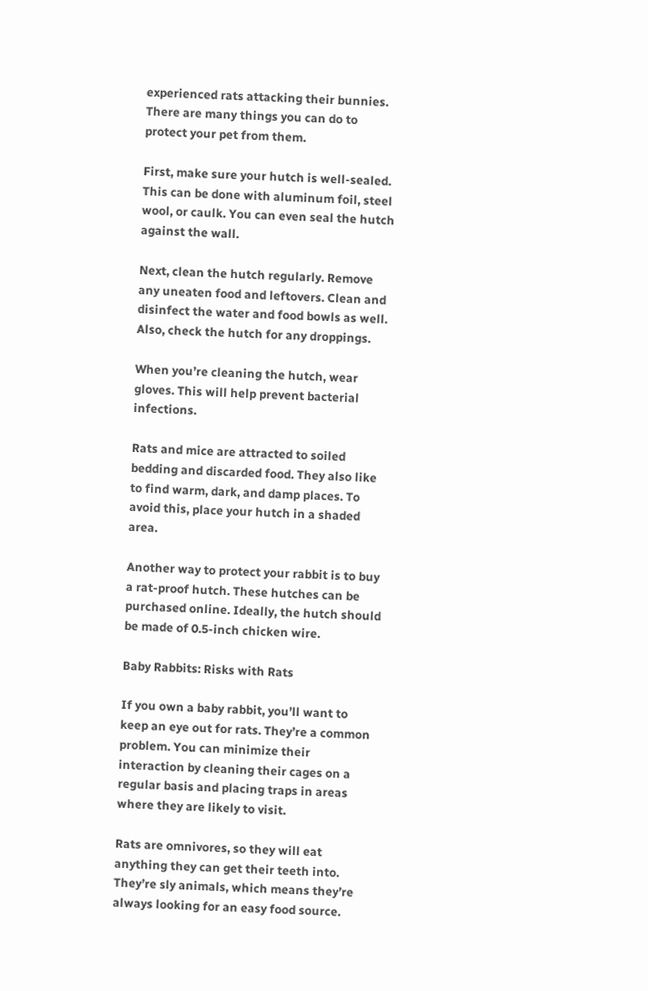experienced rats attacking their bunnies. There are many things you can do to protect your pet from them.

First, make sure your hutch is well-sealed. This can be done with aluminum foil, steel wool, or caulk. You can even seal the hutch against the wall.

Next, clean the hutch regularly. Remove any uneaten food and leftovers. Clean and disinfect the water and food bowls as well. Also, check the hutch for any droppings.

When you’re cleaning the hutch, wear gloves. This will help prevent bacterial infections.

Rats and mice are attracted to soiled bedding and discarded food. They also like to find warm, dark, and damp places. To avoid this, place your hutch in a shaded area.

Another way to protect your rabbit is to buy a rat-proof hutch. These hutches can be purchased online. Ideally, the hutch should be made of 0.5-inch chicken wire.

Baby Rabbits: Risks with Rats

If you own a baby rabbit, you’ll want to keep an eye out for rats. They’re a common problem. You can minimize their interaction by cleaning their cages on a regular basis and placing traps in areas where they are likely to visit.

Rats are omnivores, so they will eat anything they can get their teeth into. They’re sly animals, which means they’re always looking for an easy food source.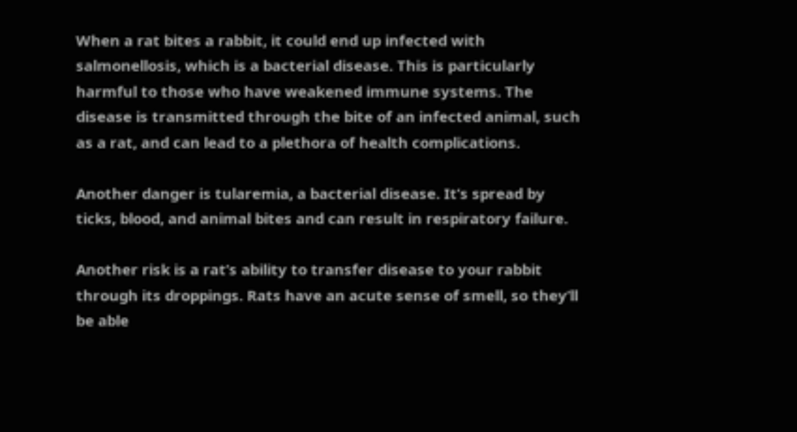When a rat bites a rabbit, it could end up infected with salmonellosis, which is a bacterial disease. This is particularly harmful to those who have weakened immune systems. The disease is transmitted through the bite of an infected animal, such as a rat, and can lead to a plethora of health complications.

Another danger is tularemia, a bacterial disease. It’s spread by ticks, blood, and animal bites and can result in respiratory failure.

Another risk is a rat’s ability to transfer disease to your rabbit through its droppings. Rats have an acute sense of smell, so they’ll be able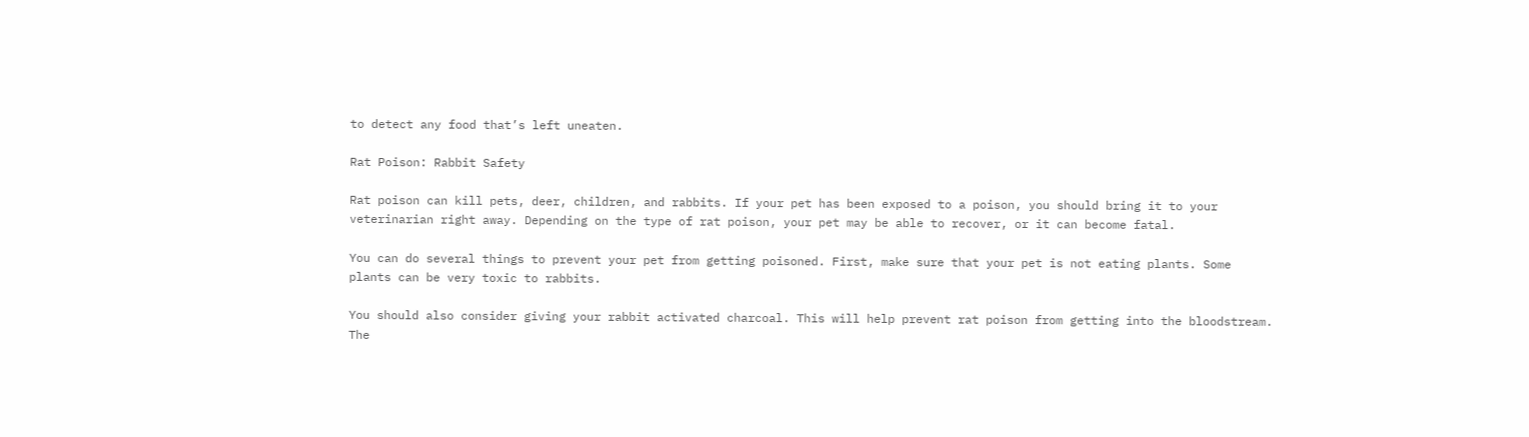to detect any food that’s left uneaten.

Rat Poison: Rabbit Safety

Rat poison can kill pets, deer, children, and rabbits. If your pet has been exposed to a poison, you should bring it to your veterinarian right away. Depending on the type of rat poison, your pet may be able to recover, or it can become fatal.

You can do several things to prevent your pet from getting poisoned. First, make sure that your pet is not eating plants. Some plants can be very toxic to rabbits.

You should also consider giving your rabbit activated charcoal. This will help prevent rat poison from getting into the bloodstream. The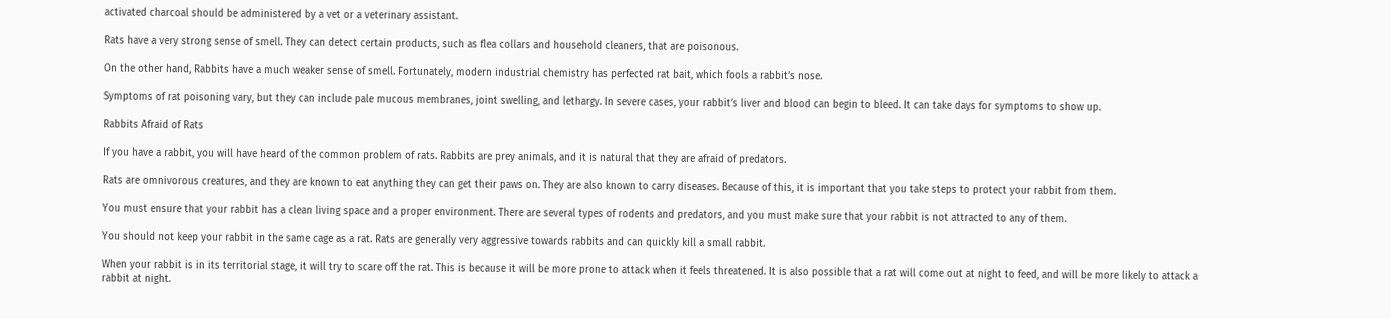activated charcoal should be administered by a vet or a veterinary assistant.

Rats have a very strong sense of smell. They can detect certain products, such as flea collars and household cleaners, that are poisonous.

On the other hand, Rabbits have a much weaker sense of smell. Fortunately, modern industrial chemistry has perfected rat bait, which fools a rabbit’s nose.

Symptoms of rat poisoning vary, but they can include pale mucous membranes, joint swelling, and lethargy. In severe cases, your rabbit’s liver and blood can begin to bleed. It can take days for symptoms to show up.

Rabbits Afraid of Rats

If you have a rabbit, you will have heard of the common problem of rats. Rabbits are prey animals, and it is natural that they are afraid of predators.

Rats are omnivorous creatures, and they are known to eat anything they can get their paws on. They are also known to carry diseases. Because of this, it is important that you take steps to protect your rabbit from them.

You must ensure that your rabbit has a clean living space and a proper environment. There are several types of rodents and predators, and you must make sure that your rabbit is not attracted to any of them.

You should not keep your rabbit in the same cage as a rat. Rats are generally very aggressive towards rabbits and can quickly kill a small rabbit.

When your rabbit is in its territorial stage, it will try to scare off the rat. This is because it will be more prone to attack when it feels threatened. It is also possible that a rat will come out at night to feed, and will be more likely to attack a rabbit at night.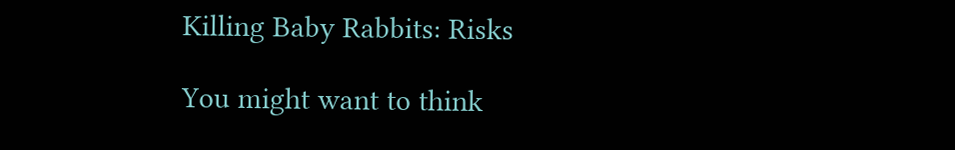Killing Baby Rabbits: Risks

You might want to think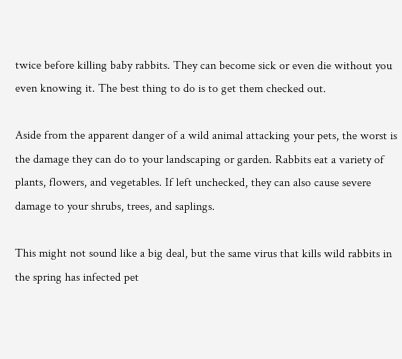twice before killing baby rabbits. They can become sick or even die without you even knowing it. The best thing to do is to get them checked out.

Aside from the apparent danger of a wild animal attacking your pets, the worst is the damage they can do to your landscaping or garden. Rabbits eat a variety of plants, flowers, and vegetables. If left unchecked, they can also cause severe damage to your shrubs, trees, and saplings.

This might not sound like a big deal, but the same virus that kills wild rabbits in the spring has infected pet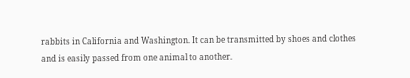rabbits in California and Washington. It can be transmitted by shoes and clothes and is easily passed from one animal to another.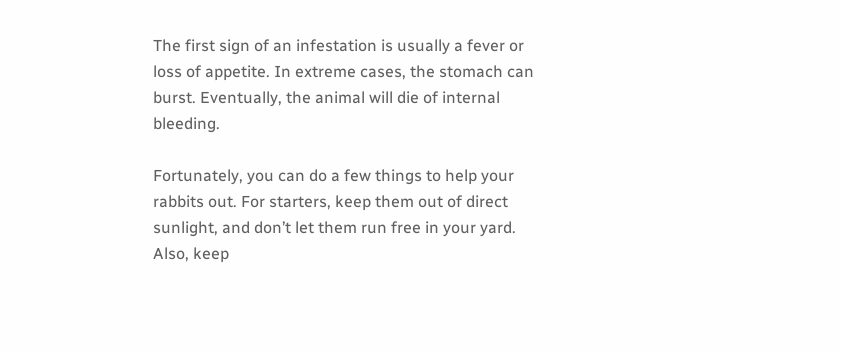The first sign of an infestation is usually a fever or loss of appetite. In extreme cases, the stomach can burst. Eventually, the animal will die of internal bleeding.

Fortunately, you can do a few things to help your rabbits out. For starters, keep them out of direct sunlight, and don’t let them run free in your yard. Also, keep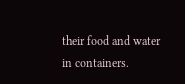their food and water in containers.